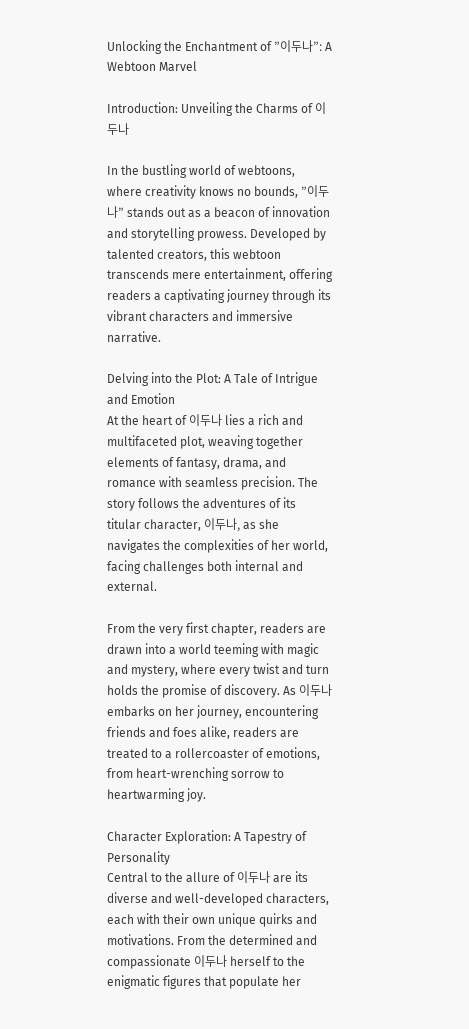Unlocking the Enchantment of ”이두나”: A Webtoon Marvel

Introduction: Unveiling the Charms of 이두나

In the bustling world of webtoons, where creativity knows no bounds, ”이두나” stands out as a beacon of innovation and storytelling prowess. Developed by talented creators, this webtoon transcends mere entertainment, offering readers a captivating journey through its vibrant characters and immersive narrative.

Delving into the Plot: A Tale of Intrigue and Emotion
At the heart of 이두나 lies a rich and multifaceted plot, weaving together elements of fantasy, drama, and romance with seamless precision. The story follows the adventures of its titular character, 이두나, as she navigates the complexities of her world, facing challenges both internal and external.

From the very first chapter, readers are drawn into a world teeming with magic and mystery, where every twist and turn holds the promise of discovery. As 이두나 embarks on her journey, encountering friends and foes alike, readers are treated to a rollercoaster of emotions, from heart-wrenching sorrow to heartwarming joy.

Character Exploration: A Tapestry of Personality
Central to the allure of 이두나 are its diverse and well-developed characters, each with their own unique quirks and motivations. From the determined and compassionate 이두나 herself to the enigmatic figures that populate her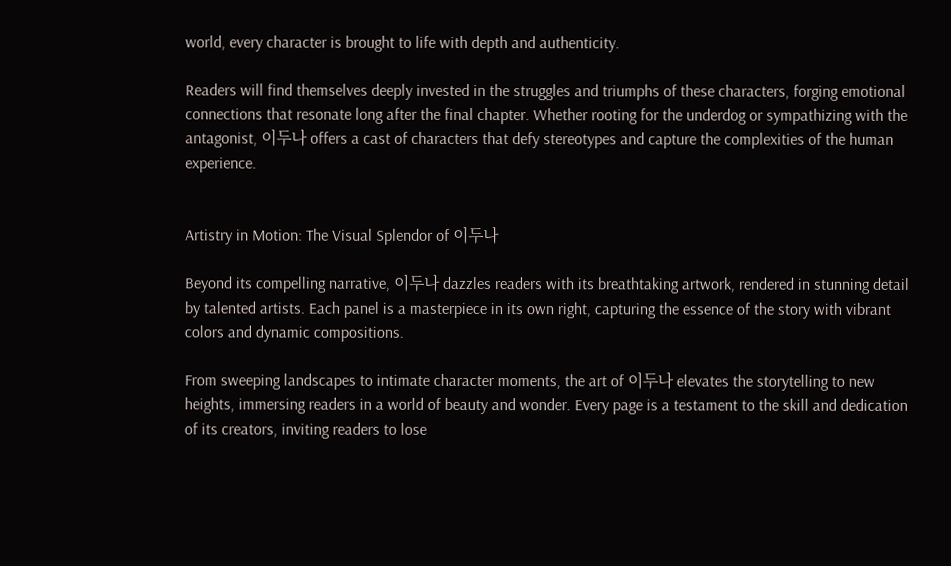world, every character is brought to life with depth and authenticity.

Readers will find themselves deeply invested in the struggles and triumphs of these characters, forging emotional connections that resonate long after the final chapter. Whether rooting for the underdog or sympathizing with the antagonist, 이두나 offers a cast of characters that defy stereotypes and capture the complexities of the human experience.


Artistry in Motion: The Visual Splendor of 이두나

Beyond its compelling narrative, 이두나 dazzles readers with its breathtaking artwork, rendered in stunning detail by talented artists. Each panel is a masterpiece in its own right, capturing the essence of the story with vibrant colors and dynamic compositions.

From sweeping landscapes to intimate character moments, the art of 이두나 elevates the storytelling to new heights, immersing readers in a world of beauty and wonder. Every page is a testament to the skill and dedication of its creators, inviting readers to lose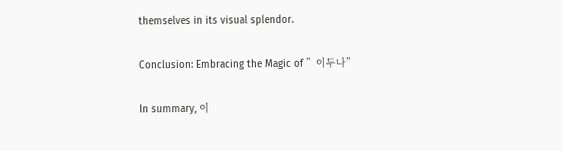themselves in its visual splendor.

Conclusion: Embracing the Magic of ”이두나”

In summary, 이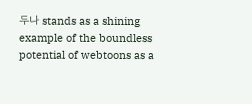두나 stands as a shining example of the boundless potential of webtoons as a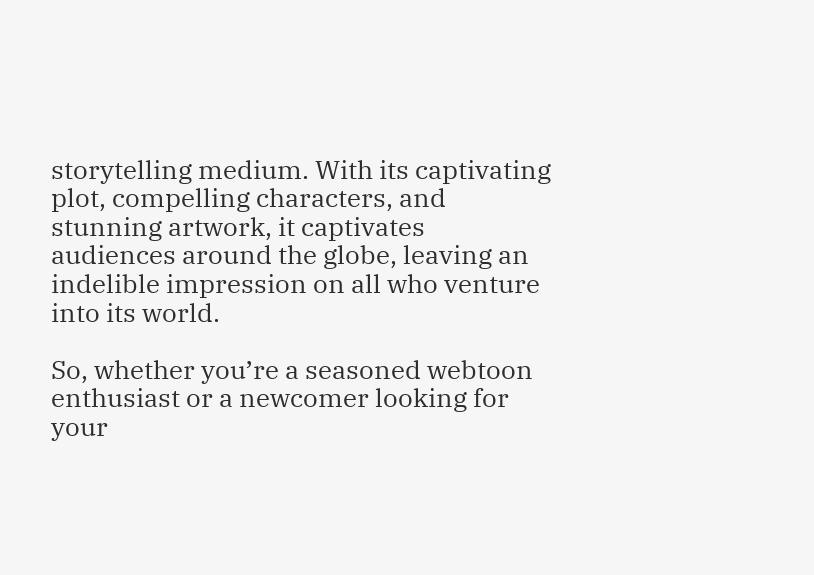storytelling medium. With its captivating plot, compelling characters, and stunning artwork, it captivates audiences around the globe, leaving an indelible impression on all who venture into its world.

So, whether you’re a seasoned webtoon enthusiast or a newcomer looking for your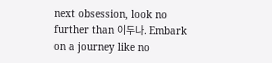next obsession, look no further than 이두나. Embark on a journey like no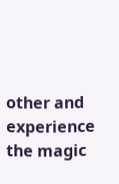other and experience the magic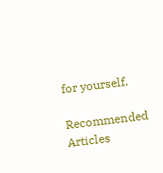for yourself.

Recommended Articles